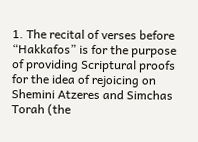1. The recital of verses before “Hakkafos” is for the purpose of providing Scriptural proofs for the idea of rejoicing on Shemini Atzeres and Simchas Torah (the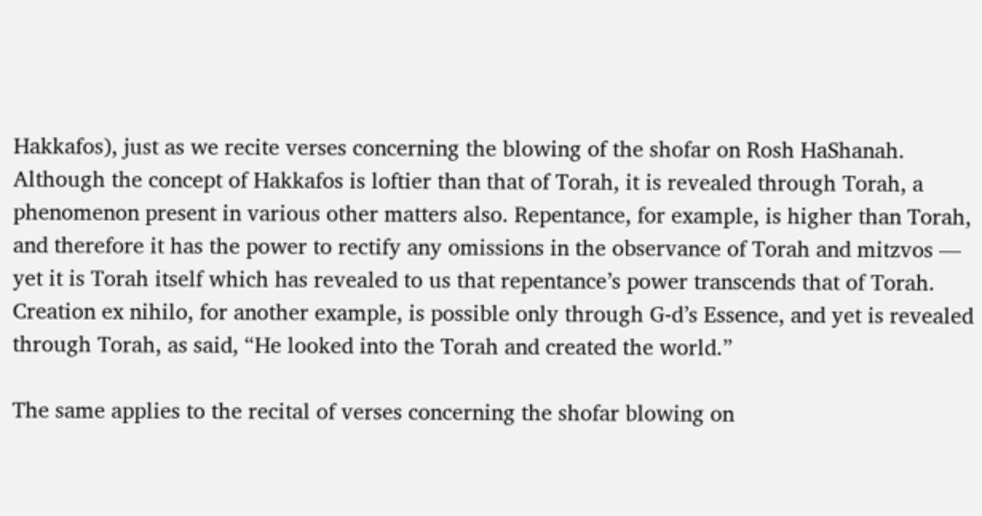Hakkafos), just as we recite verses concerning the blowing of the shofar on Rosh HaShanah. Although the concept of Hakkafos is loftier than that of Torah, it is revealed through Torah, a phenomenon present in various other matters also. Repentance, for example, is higher than Torah, and therefore it has the power to rectify any omissions in the observance of Torah and mitzvos — yet it is Torah itself which has revealed to us that repentance’s power transcends that of Torah. Creation ex nihilo, for another example, is possible only through G‑d’s Essence, and yet is revealed through Torah, as said, “He looked into the Torah and created the world.”

The same applies to the recital of verses concerning the shofar blowing on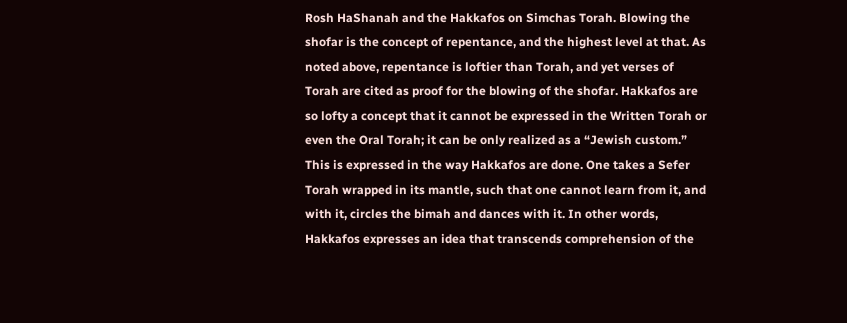Rosh HaShanah and the Hakkafos on Simchas Torah. Blowing the shofar is the concept of repentance, and the highest level at that. As noted above, repentance is loftier than Torah, and yet verses of Torah are cited as proof for the blowing of the shofar. Hakkafos are so lofty a concept that it cannot be expressed in the Written Torah or even the Oral Torah; it can be only realized as a “Jewish custom.” This is expressed in the way Hakkafos are done. One takes a Sefer Torah wrapped in its mantle, such that one cannot learn from it, and with it, circles the bimah and dances with it. In other words, Hakkafos expresses an idea that transcends comprehension of the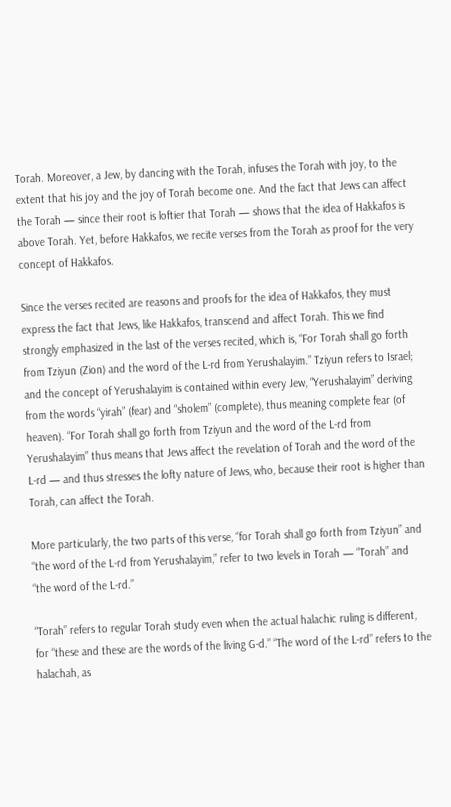Torah. Moreover, a Jew, by dancing with the Torah, infuses the Torah with joy, to the extent that his joy and the joy of Torah become one. And the fact that Jews can affect the Torah — since their root is loftier that Torah — shows that the idea of Hakkafos is above Torah. Yet, before Hakkafos, we recite verses from the Torah as proof for the very concept of Hakkafos.

Since the verses recited are reasons and proofs for the idea of Hakkafos, they must express the fact that Jews, like Hakkafos, transcend and affect Torah. This we find strongly emphasized in the last of the verses recited, which is, “For Torah shall go forth from Tziyun (Zion) and the word of the L‑rd from Yerushalayim.” Tziyun refers to Israel; and the concept of Yerushalayim is contained within every Jew, “Yerushalayim” deriving from the words “yirah” (fear) and “sholem” (complete), thus meaning complete fear (of heaven). “For Torah shall go forth from Tziyun and the word of the L‑rd from Yerushalayim” thus means that Jews affect the revelation of Torah and the word of the L‑rd — and thus stresses the lofty nature of Jews, who, because their root is higher than Torah, can affect the Torah.

More particularly, the two parts of this verse, “for Torah shall go forth from Tziyun” and “the word of the L‑rd from Yerushalayim,” refer to two levels in Torah — “Torah” and “the word of the L‑rd.”

“Torah” refers to regular Torah study even when the actual halachic ruling is different, for “these and these are the words of the living G‑d.” “The word of the L‑rd” refers to the halachah, as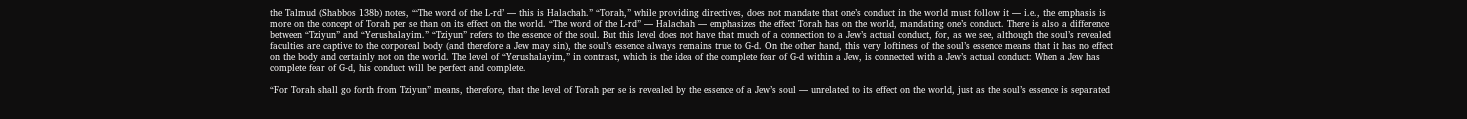the Talmud (Shabbos 138b) notes, “‘The word of the L‑rd’ — this is Halachah.” “Torah,” while providing directives, does not mandate that one’s conduct in the world must follow it — i.e., the emphasis is more on the concept of Torah per se than on its effect on the world. “The word of the L‑rd” — Halachah — emphasizes the effect Torah has on the world, mandating one’s conduct. There is also a difference between “Tziyun” and “Yerushalayim.” “Tziyun” refers to the essence of the soul. But this level does not have that much of a connection to a Jew’s actual conduct, for, as we see, although the soul’s revealed faculties are captive to the corporeal body (and therefore a Jew may sin), the soul’s essence always remains true to G‑d. On the other hand, this very loftiness of the soul’s essence means that it has no effect on the body and certainly not on the world. The level of “Yerushalayim,” in contrast, which is the idea of the complete fear of G‑d within a Jew, is connected with a Jew’s actual conduct: When a Jew has complete fear of G‑d, his conduct will be perfect and complete.

“For Torah shall go forth from Tziyun” means, therefore, that the level of Torah per se is revealed by the essence of a Jew’s soul — unrelated to its effect on the world, just as the soul’s essence is separated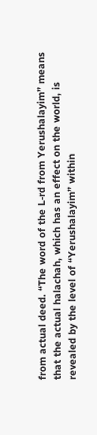from actual deed. “The word of the L‑rd from Yerushalayim” means that the actual halachah, which has an effect on the world, is revealed by the level of “Yerushalayim” within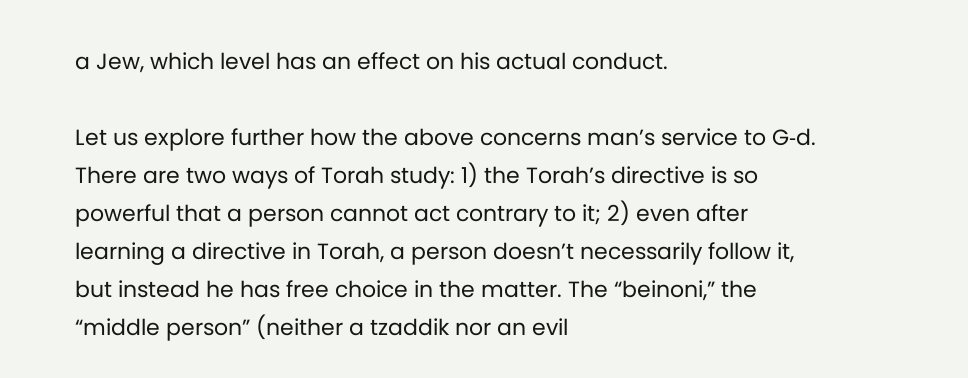a Jew, which level has an effect on his actual conduct.

Let us explore further how the above concerns man’s service to G‑d. There are two ways of Torah study: 1) the Torah’s directive is so powerful that a person cannot act contrary to it; 2) even after learning a directive in Torah, a person doesn’t necessarily follow it, but instead he has free choice in the matter. The “beinoni,” the “middle person” (neither a tzaddik nor an evil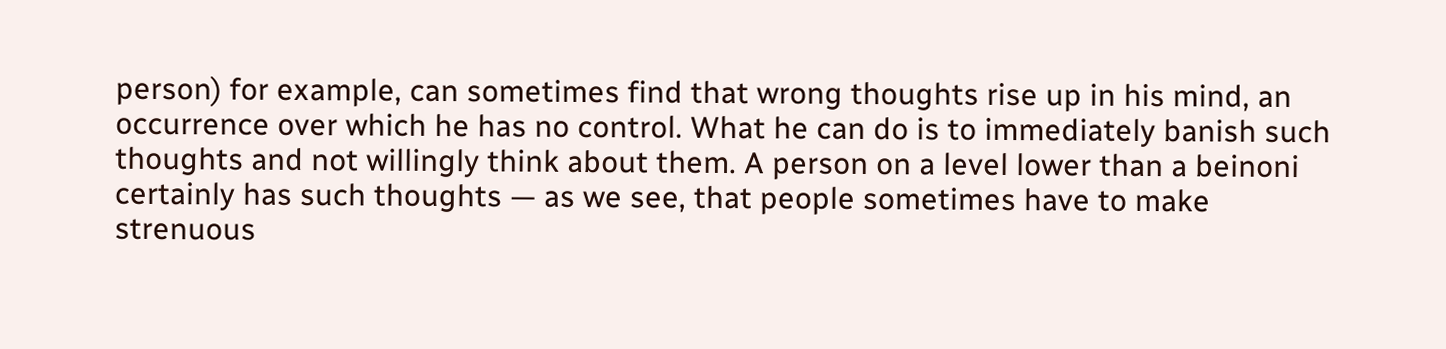person) for example, can sometimes find that wrong thoughts rise up in his mind, an occurrence over which he has no control. What he can do is to immediately banish such thoughts and not willingly think about them. A person on a level lower than a beinoni certainly has such thoughts — as we see, that people sometimes have to make strenuous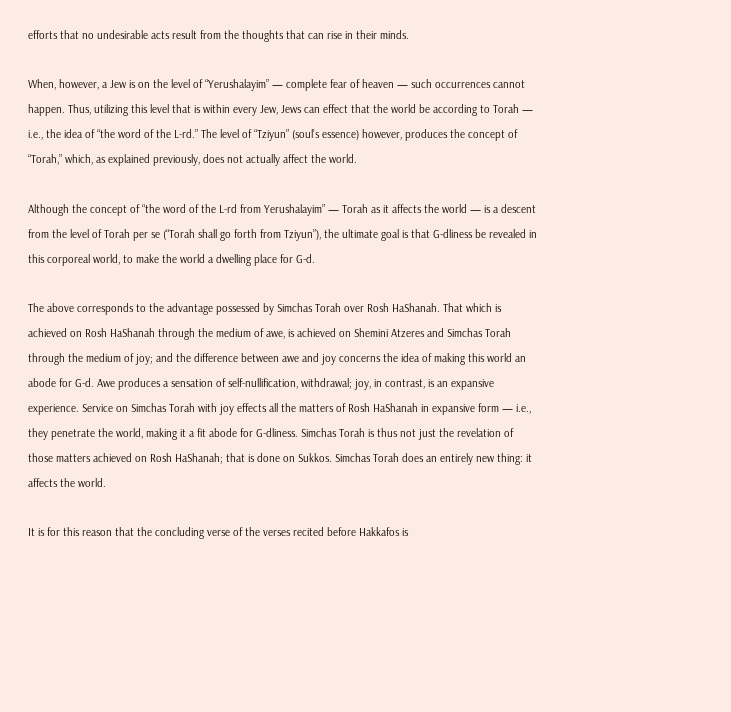efforts that no undesirable acts result from the thoughts that can rise in their minds.

When, however, a Jew is on the level of “Yerushalayim” — complete fear of heaven — such occurrences cannot happen. Thus, utilizing this level that is within every Jew, Jews can effect that the world be according to Torah — i.e., the idea of “the word of the L‑rd.” The level of “Tziyun” (soul’s essence) however, produces the concept of “Torah,” which, as explained previously, does not actually affect the world.

Although the concept of “the word of the L‑rd from Yerushalayim” — Torah as it affects the world — is a descent from the level of Torah per se (“Torah shall go forth from Tziyun”), the ultimate goal is that G‑dliness be revealed in this corporeal world, to make the world a dwelling place for G‑d.

The above corresponds to the advantage possessed by Simchas Torah over Rosh HaShanah. That which is achieved on Rosh HaShanah through the medium of awe, is achieved on Shemini Atzeres and Simchas Torah through the medium of joy; and the difference between awe and joy concerns the idea of making this world an abode for G‑d. Awe produces a sensation of self-nullification, withdrawal; joy, in contrast, is an expansive experience. Service on Simchas Torah with joy effects all the matters of Rosh HaShanah in expansive form — i.e., they penetrate the world, making it a fit abode for G‑dliness. Simchas Torah is thus not just the revelation of those matters achieved on Rosh HaShanah; that is done on Sukkos. Simchas Torah does an entirely new thing: it affects the world.

It is for this reason that the concluding verse of the verses recited before Hakkafos is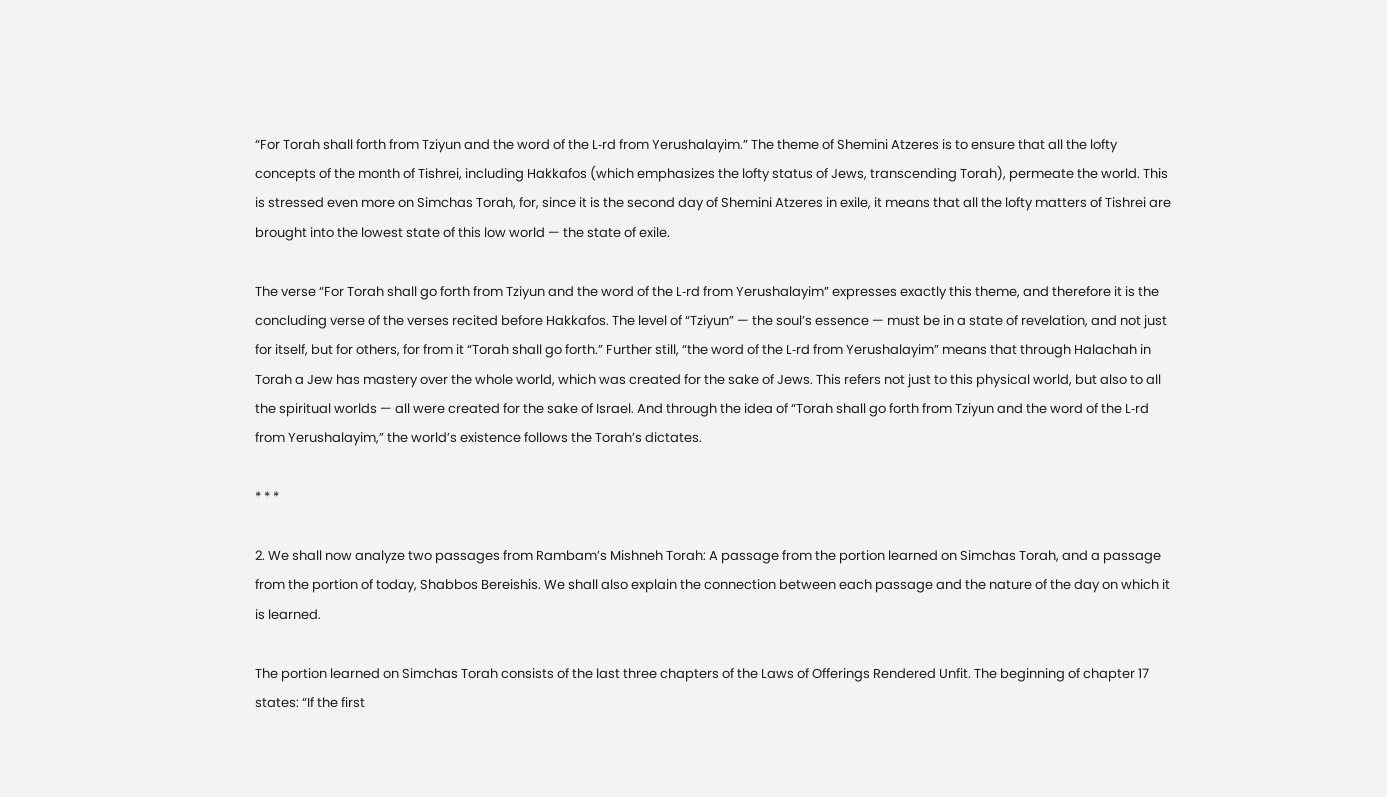“For Torah shall forth from Tziyun and the word of the L‑rd from Yerushalayim.” The theme of Shemini Atzeres is to ensure that all the lofty concepts of the month of Tishrei, including Hakkafos (which emphasizes the lofty status of Jews, transcending Torah), permeate the world. This is stressed even more on Simchas Torah, for, since it is the second day of Shemini Atzeres in exile, it means that all the lofty matters of Tishrei are brought into the lowest state of this low world — the state of exile.

The verse “For Torah shall go forth from Tziyun and the word of the L‑rd from Yerushalayim” expresses exactly this theme, and therefore it is the concluding verse of the verses recited before Hakkafos. The level of “Tziyun” — the soul’s essence — must be in a state of revelation, and not just for itself, but for others, for from it “Torah shall go forth.” Further still, “the word of the L‑rd from Yerushalayim” means that through Halachah in Torah a Jew has mastery over the whole world, which was created for the sake of Jews. This refers not just to this physical world, but also to all the spiritual worlds — all were created for the sake of Israel. And through the idea of “Torah shall go forth from Tziyun and the word of the L‑rd from Yerushalayim,” the world’s existence follows the Torah’s dictates.

* * *

2. We shall now analyze two passages from Rambam’s Mishneh Torah: A passage from the portion learned on Simchas Torah, and a passage from the portion of today, Shabbos Bereishis. We shall also explain the connection between each passage and the nature of the day on which it is learned.

The portion learned on Simchas Torah consists of the last three chapters of the Laws of Offerings Rendered Unfit. The beginning of chapter 17 states: “If the first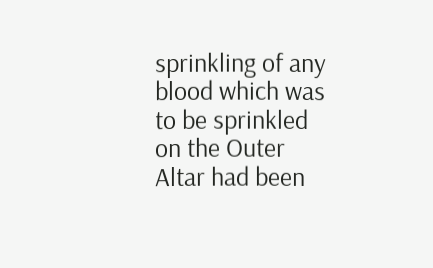sprinkling of any blood which was to be sprinkled on the Outer Altar had been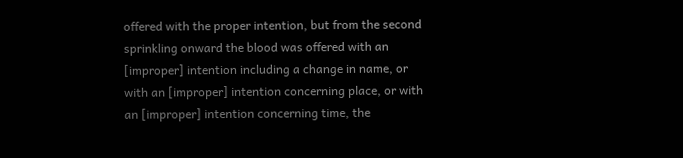offered with the proper intention, but from the second sprinkling onward the blood was offered with an [improper] intention including a change in name, or with an [improper] intention concerning place, or with an [improper] intention concerning time, the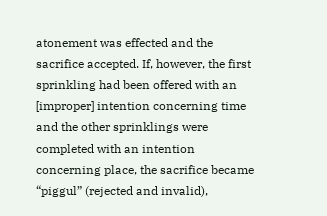atonement was effected and the sacrifice accepted. If, however, the first sprinkling had been offered with an [improper] intention concerning time and the other sprinklings were completed with an intention concerning place, the sacrifice became “piggul” (rejected and invalid),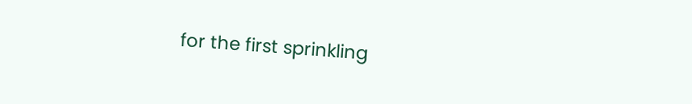for the first sprinkling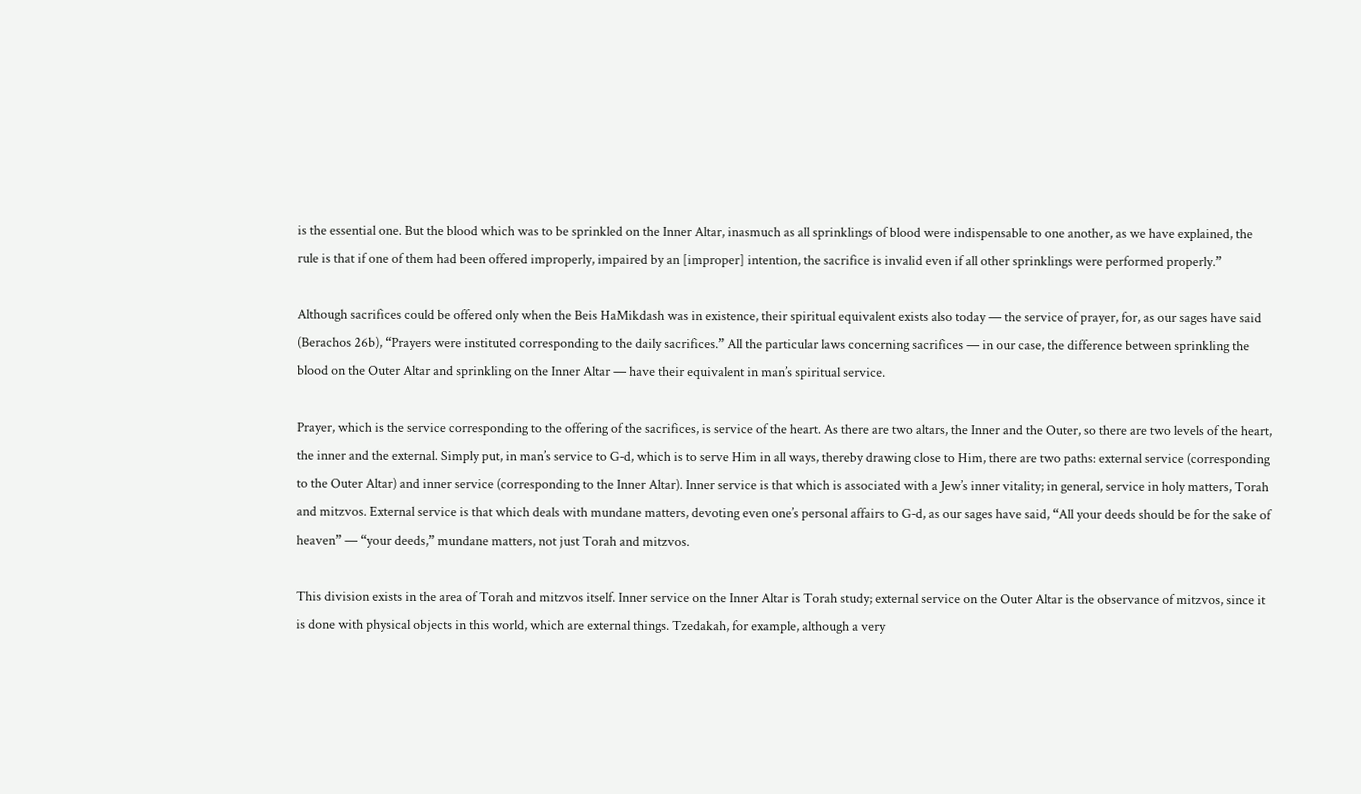is the essential one. But the blood which was to be sprinkled on the Inner Altar, inasmuch as all sprinklings of blood were indispensable to one another, as we have explained, the rule is that if one of them had been offered improperly, impaired by an [improper] intention, the sacrifice is invalid even if all other sprinklings were performed properly.”

Although sacrifices could be offered only when the Beis HaMikdash was in existence, their spiritual equivalent exists also today — the service of prayer, for, as our sages have said (Berachos 26b), “Prayers were instituted corresponding to the daily sacrifices.” All the particular laws concerning sacrifices — in our case, the difference between sprinkling the blood on the Outer Altar and sprinkling on the Inner Altar — have their equivalent in man’s spiritual service.

Prayer, which is the service corresponding to the offering of the sacrifices, is service of the heart. As there are two altars, the Inner and the Outer, so there are two levels of the heart, the inner and the external. Simply put, in man’s service to G‑d, which is to serve Him in all ways, thereby drawing close to Him, there are two paths: external service (corresponding to the Outer Altar) and inner service (corresponding to the Inner Altar). Inner service is that which is associated with a Jew’s inner vitality; in general, service in holy matters, Torah and mitzvos. External service is that which deals with mundane matters, devoting even one’s personal affairs to G‑d, as our sages have said, “All your deeds should be for the sake of heaven” — “your deeds,” mundane matters, not just Torah and mitzvos.

This division exists in the area of Torah and mitzvos itself. Inner service on the Inner Altar is Torah study; external service on the Outer Altar is the observance of mitzvos, since it is done with physical objects in this world, which are external things. Tzedakah, for example, although a very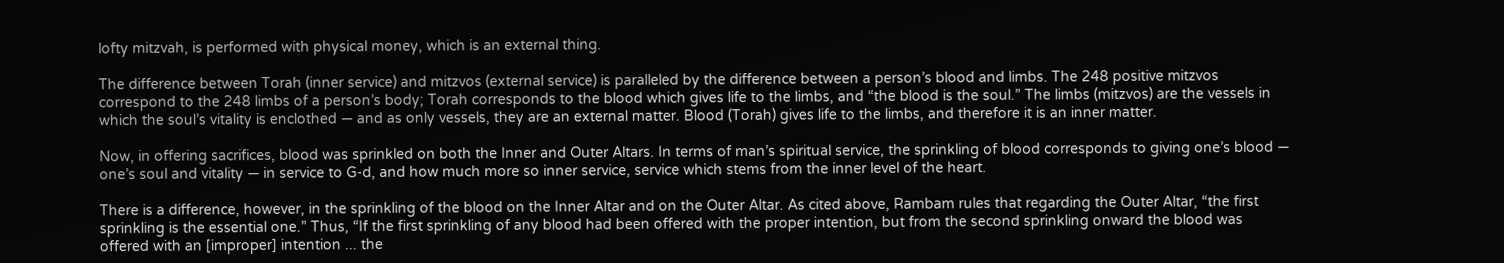lofty mitzvah, is performed with physical money, which is an external thing.

The difference between Torah (inner service) and mitzvos (external service) is paralleled by the difference between a person’s blood and limbs. The 248 positive mitzvos correspond to the 248 limbs of a person’s body; Torah corresponds to the blood which gives life to the limbs, and “the blood is the soul.” The limbs (mitzvos) are the vessels in which the soul’s vitality is enclothed — and as only vessels, they are an external matter. Blood (Torah) gives life to the limbs, and therefore it is an inner matter.

Now, in offering sacrifices, blood was sprinkled on both the Inner and Outer Altars. In terms of man’s spiritual service, the sprinkling of blood corresponds to giving one’s blood — one’s soul and vitality — in service to G‑d, and how much more so inner service, service which stems from the inner level of the heart.

There is a difference, however, in the sprinkling of the blood on the Inner Altar and on the Outer Altar. As cited above, Rambam rules that regarding the Outer Altar, “the first sprinkling is the essential one.” Thus, “If the first sprinkling of any blood had been offered with the proper intention, but from the second sprinkling onward the blood was offered with an [improper] intention ... the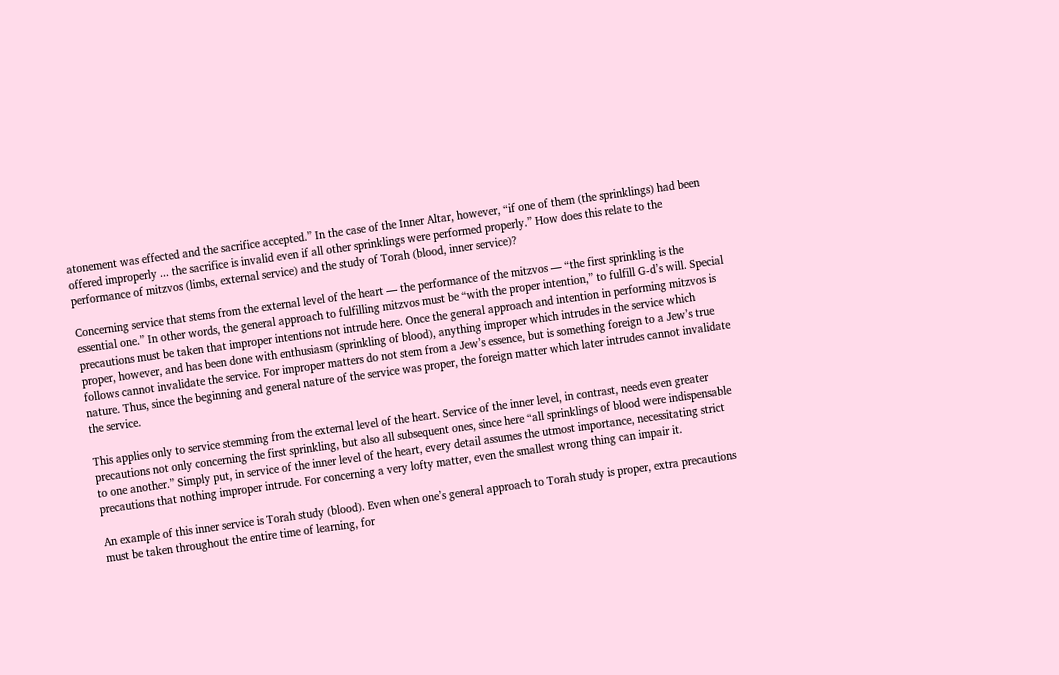atonement was effected and the sacrifice accepted.” In the case of the Inner Altar, however, “if one of them (the sprinklings) had been offered improperly ... the sacrifice is invalid even if all other sprinklings were performed properly.” How does this relate to the performance of mitzvos (limbs, external service) and the study of Torah (blood, inner service)?

Concerning service that stems from the external level of the heart — the performance of the mitzvos — “the first sprinkling is the essential one.” In other words, the general approach to fulfilling mitzvos must be “with the proper intention,” to fulfill G‑d’s will. Special precautions must be taken that improper intentions not intrude here. Once the general approach and intention in performing mitzvos is proper, however, and has been done with enthusiasm (sprinkling of blood), anything improper which intrudes in the service which follows cannot invalidate the service. For improper matters do not stem from a Jew’s essence, but is something foreign to a Jew’s true nature. Thus, since the beginning and general nature of the service was proper, the foreign matter which later intrudes cannot invalidate the service.

This applies only to service stemming from the external level of the heart. Service of the inner level, in contrast, needs even greater precautions not only concerning the first sprinkling, but also all subsequent ones, since here “all sprinklings of blood were indispensable to one another.” Simply put, in service of the inner level of the heart, every detail assumes the utmost importance, necessitating strict precautions that nothing improper intrude. For concerning a very lofty matter, even the smallest wrong thing can impair it.

An example of this inner service is Torah study (blood). Even when one’s general approach to Torah study is proper, extra precautions must be taken throughout the entire time of learning, for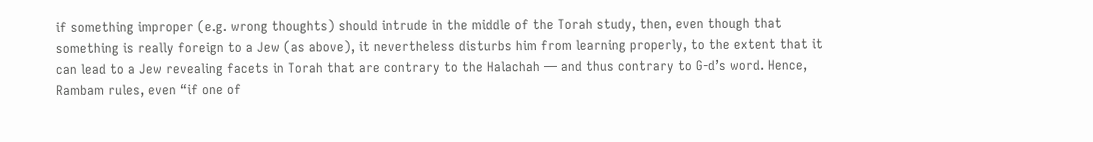if something improper (e.g. wrong thoughts) should intrude in the middle of the Torah study, then, even though that something is really foreign to a Jew (as above), it nevertheless disturbs him from learning properly, to the extent that it can lead to a Jew revealing facets in Torah that are contrary to the Halachah — and thus contrary to G‑d’s word. Hence, Rambam rules, even “if one of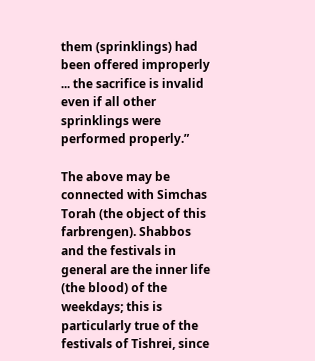them (sprinklings) had been offered improperly ... the sacrifice is invalid even if all other sprinklings were performed properly.”

The above may be connected with Simchas Torah (the object of this farbrengen). Shabbos and the festivals in general are the inner life (the blood) of the weekdays; this is particularly true of the festivals of Tishrei, since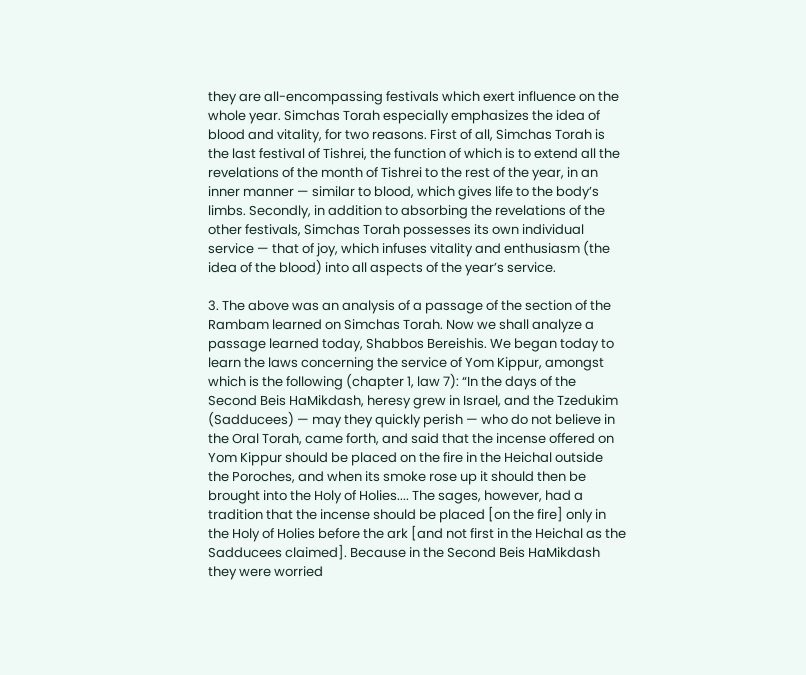they are all-encompassing festivals which exert influence on the whole year. Simchas Torah especially emphasizes the idea of blood and vitality, for two reasons. First of all, Simchas Torah is the last festival of Tishrei, the function of which is to extend all the revelations of the month of Tishrei to the rest of the year, in an inner manner — similar to blood, which gives life to the body’s limbs. Secondly, in addition to absorbing the revelations of the other festivals, Simchas Torah possesses its own individual service — that of joy, which infuses vitality and enthusiasm (the idea of the blood) into all aspects of the year’s service.

3. The above was an analysis of a passage of the section of the Rambam learned on Simchas Torah. Now we shall analyze a passage learned today, Shabbos Bereishis. We began today to learn the laws concerning the service of Yom Kippur, amongst which is the following (chapter 1, law 7): “In the days of the Second Beis HaMikdash, heresy grew in Israel, and the Tzedukim (Sadducees) — may they quickly perish — who do not believe in the Oral Torah, came forth, and said that the incense offered on Yom Kippur should be placed on the fire in the Heichal outside the Poroches, and when its smoke rose up it should then be brought into the Holy of Holies.... The sages, however, had a tradition that the incense should be placed [on the fire] only in the Holy of Holies before the ark [and not first in the Heichal as the Sadducees claimed]. Because in the Second Beis HaMikdash they were worried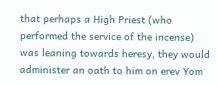that perhaps a High Priest (who performed the service of the incense) was leaning towards heresy, they would administer an oath to him on erev Yom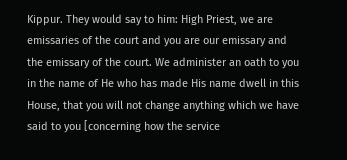Kippur. They would say to him: High Priest, we are emissaries of the court and you are our emissary and the emissary of the court. We administer an oath to you in the name of He who has made His name dwell in this House, that you will not change anything which we have said to you [concerning how the service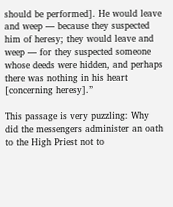should be performed]. He would leave and weep — because they suspected him of heresy; they would leave and weep — for they suspected someone whose deeds were hidden, and perhaps there was nothing in his heart [concerning heresy].”

This passage is very puzzling: Why did the messengers administer an oath to the High Priest not to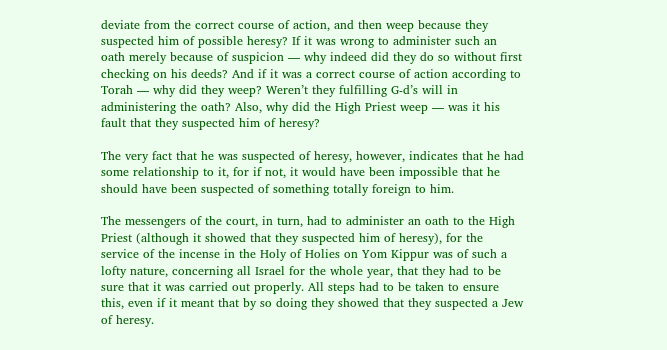deviate from the correct course of action, and then weep because they suspected him of possible heresy? If it was wrong to administer such an oath merely because of suspicion — why indeed did they do so without first checking on his deeds? And if it was a correct course of action according to Torah — why did they weep? Weren’t they fulfilling G‑d’s will in administering the oath? Also, why did the High Priest weep — was it his fault that they suspected him of heresy?

The very fact that he was suspected of heresy, however, indicates that he had some relationship to it, for if not, it would have been impossible that he should have been suspected of something totally foreign to him.

The messengers of the court, in turn, had to administer an oath to the High Priest (although it showed that they suspected him of heresy), for the service of the incense in the Holy of Holies on Yom Kippur was of such a lofty nature, concerning all Israel for the whole year, that they had to be sure that it was carried out properly. All steps had to be taken to ensure this, even if it meant that by so doing they showed that they suspected a Jew of heresy.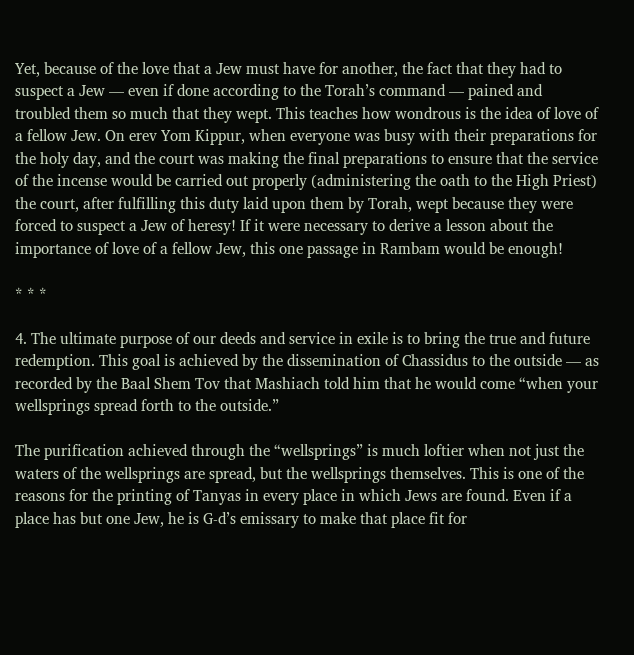Yet, because of the love that a Jew must have for another, the fact that they had to suspect a Jew — even if done according to the Torah’s command — pained and troubled them so much that they wept. This teaches how wondrous is the idea of love of a fellow Jew. On erev Yom Kippur, when everyone was busy with their preparations for the holy day, and the court was making the final preparations to ensure that the service of the incense would be carried out properly (administering the oath to the High Priest) the court, after fulfilling this duty laid upon them by Torah, wept because they were forced to suspect a Jew of heresy! If it were necessary to derive a lesson about the importance of love of a fellow Jew, this one passage in Rambam would be enough!

* * *

4. The ultimate purpose of our deeds and service in exile is to bring the true and future redemption. This goal is achieved by the dissemination of Chassidus to the outside — as recorded by the Baal Shem Tov that Mashiach told him that he would come “when your wellsprings spread forth to the outside.”

The purification achieved through the “wellsprings” is much loftier when not just the waters of the wellsprings are spread, but the wellsprings themselves. This is one of the reasons for the printing of Tanyas in every place in which Jews are found. Even if a place has but one Jew, he is G‑d’s emissary to make that place fit for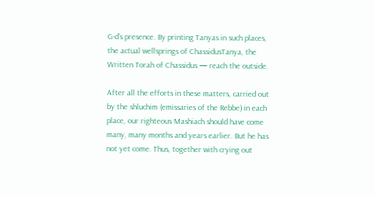G‑d’s presence. By printing Tanyas in such places, the actual wellsprings of ChassidusTanya, the Written Torah of Chassidus — reach the outside.

After all the efforts in these matters, carried out by the shluchim (emissaries of the Rebbe) in each place, our righteous Mashiach should have come many, many months and years earlier. But he has not yet come. Thus, together with crying out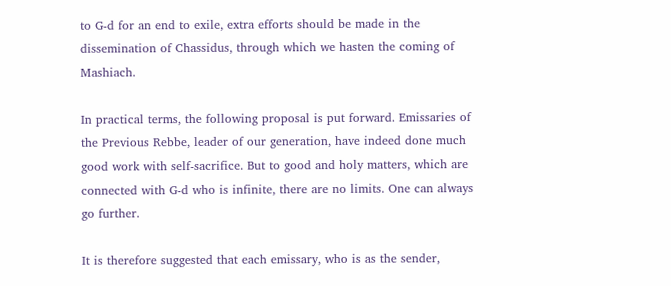to G‑d for an end to exile, extra efforts should be made in the dissemination of Chassidus, through which we hasten the coming of Mashiach.

In practical terms, the following proposal is put forward. Emissaries of the Previous Rebbe, leader of our generation, have indeed done much good work with self-sacrifice. But to good and holy matters, which are connected with G‑d who is infinite, there are no limits. One can always go further.

It is therefore suggested that each emissary, who is as the sender,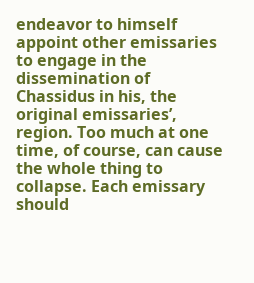endeavor to himself appoint other emissaries to engage in the dissemination of Chassidus in his, the original emissaries’, region. Too much at one time, of course, can cause the whole thing to collapse. Each emissary should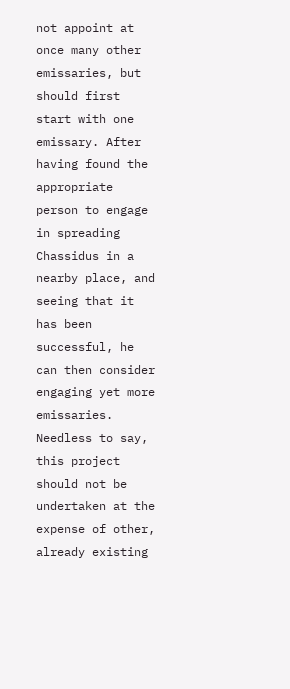not appoint at once many other emissaries, but should first start with one emissary. After having found the appropriate person to engage in spreading Chassidus in a nearby place, and seeing that it has been successful, he can then consider engaging yet more emissaries. Needless to say, this project should not be undertaken at the expense of other, already existing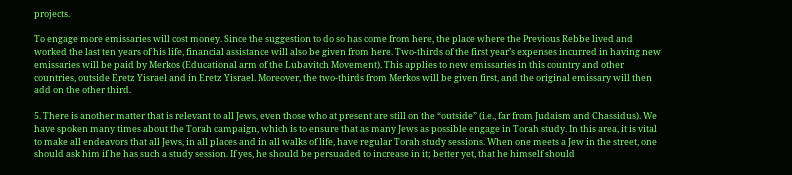projects.

To engage more emissaries will cost money. Since the suggestion to do so has come from here, the place where the Previous Rebbe lived and worked the last ten years of his life, financial assistance will also be given from here. Two-thirds of the first year’s expenses incurred in having new emissaries will be paid by Merkos (Educational arm of the Lubavitch Movement). This applies to new emissaries in this country and other countries, outside Eretz Yisrael and in Eretz Yisrael. Moreover, the two-thirds from Merkos will be given first, and the original emissary will then add on the other third.

5. There is another matter that is relevant to all Jews, even those who at present are still on the “outside” (i.e., far from Judaism and Chassidus). We have spoken many times about the Torah campaign, which is to ensure that as many Jews as possible engage in Torah study. In this area, it is vital to make all endeavors that all Jews, in all places and in all walks of life, have regular Torah study sessions. When one meets a Jew in the street, one should ask him if he has such a study session. If yes, he should be persuaded to increase in it; better yet, that he himself should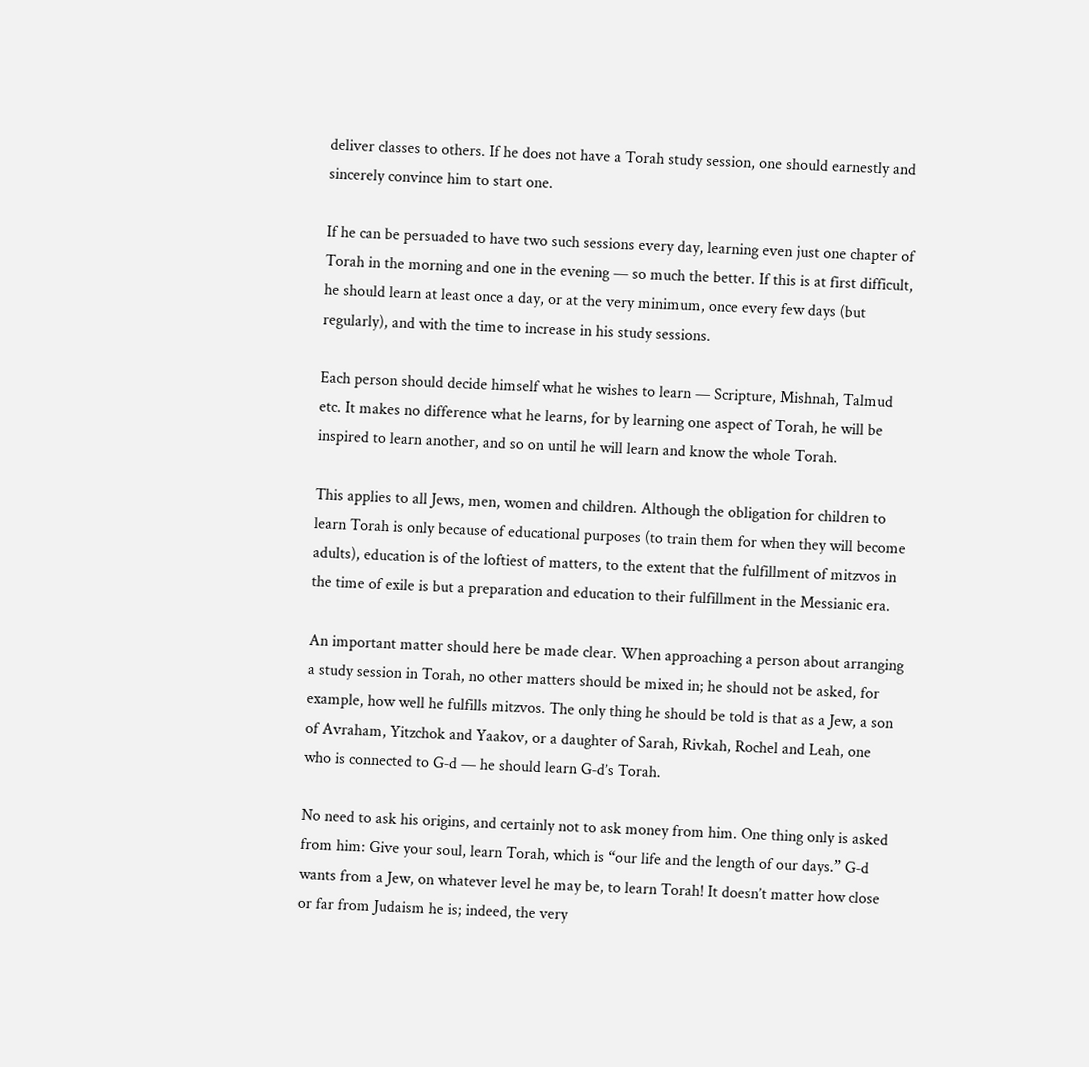deliver classes to others. If he does not have a Torah study session, one should earnestly and sincerely convince him to start one.

If he can be persuaded to have two such sessions every day, learning even just one chapter of Torah in the morning and one in the evening — so much the better. If this is at first difficult, he should learn at least once a day, or at the very minimum, once every few days (but regularly), and with the time to increase in his study sessions.

Each person should decide himself what he wishes to learn — Scripture, Mishnah, Talmud etc. It makes no difference what he learns, for by learning one aspect of Torah, he will be inspired to learn another, and so on until he will learn and know the whole Torah.

This applies to all Jews, men, women and children. Although the obligation for children to learn Torah is only because of educational purposes (to train them for when they will become adults), education is of the loftiest of matters, to the extent that the fulfillment of mitzvos in the time of exile is but a preparation and education to their fulfillment in the Messianic era.

An important matter should here be made clear. When approaching a person about arranging a study session in Torah, no other matters should be mixed in; he should not be asked, for example, how well he fulfills mitzvos. The only thing he should be told is that as a Jew, a son of Avraham, Yitzchok and Yaakov, or a daughter of Sarah, Rivkah, Rochel and Leah, one who is connected to G‑d — he should learn G‑d’s Torah.

No need to ask his origins, and certainly not to ask money from him. One thing only is asked from him: Give your soul, learn Torah, which is “our life and the length of our days.” G‑d wants from a Jew, on whatever level he may be, to learn Torah! It doesn’t matter how close or far from Judaism he is; indeed, the very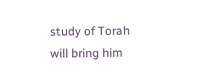study of Torah will bring him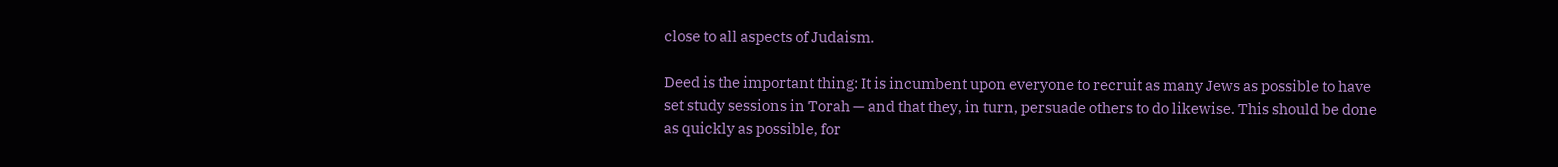close to all aspects of Judaism.

Deed is the important thing: It is incumbent upon everyone to recruit as many Jews as possible to have set study sessions in Torah — and that they, in turn, persuade others to do likewise. This should be done as quickly as possible, for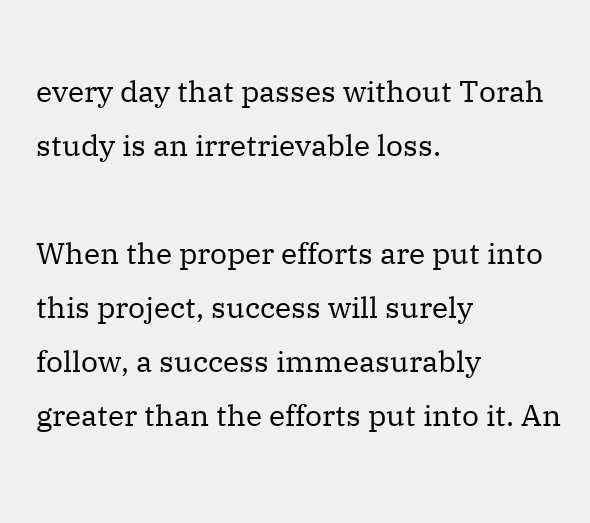every day that passes without Torah study is an irretrievable loss.

When the proper efforts are put into this project, success will surely follow, a success immeasurably greater than the efforts put into it. An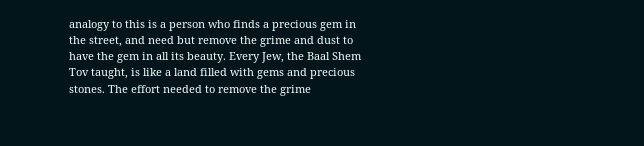analogy to this is a person who finds a precious gem in the street, and need but remove the grime and dust to have the gem in all its beauty. Every Jew, the Baal Shem Tov taught, is like a land filled with gems and precious stones. The effort needed to remove the grime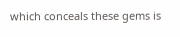which conceals these gems is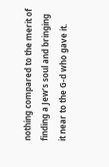nothing compared to the merit of finding a Jew’s soul and bringing it near to the G‑d who gave it.